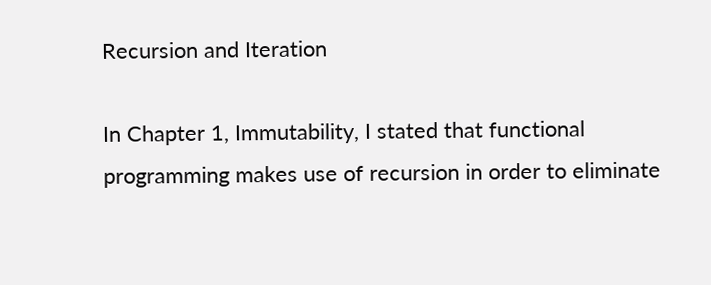Recursion and Iteration

In Chapter 1, Immutability, I stated that functional programming makes use of recursion in order to eliminate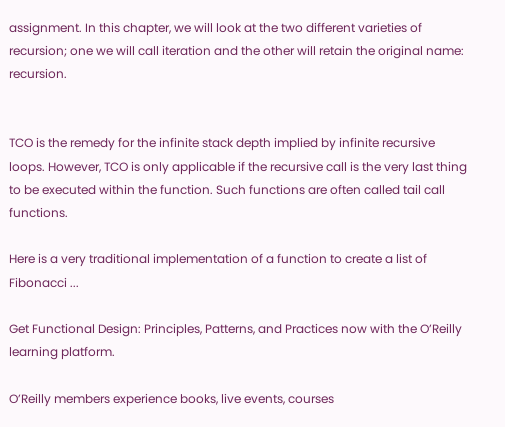assignment. In this chapter, we will look at the two different varieties of recursion; one we will call iteration and the other will retain the original name: recursion.


TCO is the remedy for the infinite stack depth implied by infinite recursive loops. However, TCO is only applicable if the recursive call is the very last thing to be executed within the function. Such functions are often called tail call functions.

Here is a very traditional implementation of a function to create a list of Fibonacci ...

Get Functional Design: Principles, Patterns, and Practices now with the O’Reilly learning platform.

O’Reilly members experience books, live events, courses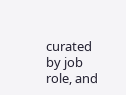curated by job role, and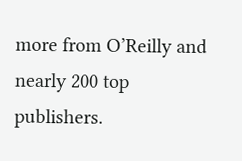more from O’Reilly and nearly 200 top publishers.